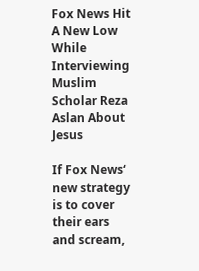Fox News Hit A New Low While Interviewing Muslim Scholar Reza Aslan About Jesus

If Fox News‘ new strategy is to cover their ears and scream,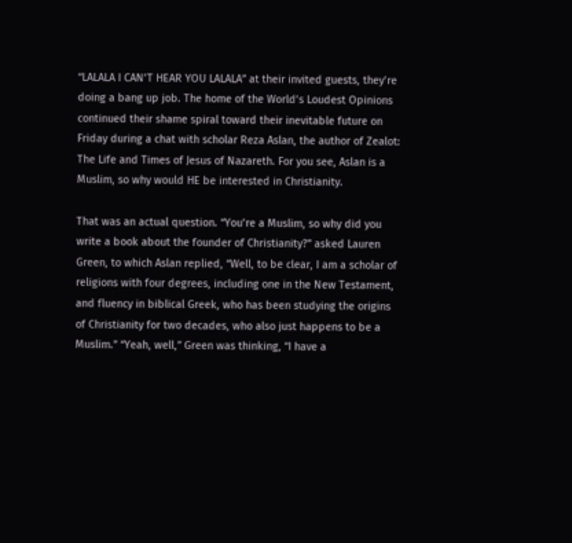“LALALA I CAN’T HEAR YOU LALALA” at their invited guests, they’re doing a bang up job. The home of the World’s Loudest Opinions continued their shame spiral toward their inevitable future on Friday during a chat with scholar Reza Aslan, the author of Zealot: The Life and Times of Jesus of Nazareth. For you see, Aslan is a Muslim, so why would HE be interested in Christianity.

That was an actual question. “You’re a Muslim, so why did you write a book about the founder of Christianity?” asked Lauren Green, to which Aslan replied, “Well, to be clear, I am a scholar of religions with four degrees, including one in the New Testament, and fluency in biblical Greek, who has been studying the origins of Christianity for two decades, who also just happens to be a Muslim.” “Yeah, well,” Green was thinking, “I have a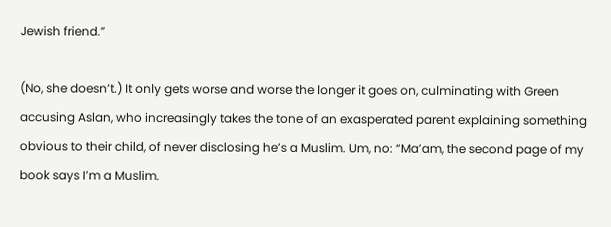Jewish friend.”

(No, she doesn’t.) It only gets worse and worse the longer it goes on, culminating with Green accusing Aslan, who increasingly takes the tone of an exasperated parent explaining something obvious to their child, of never disclosing he’s a Muslim. Um, no: “Ma’am, the second page of my book says I’m a Muslim.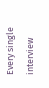Every single interview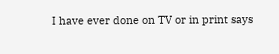I have ever done on TV or in print says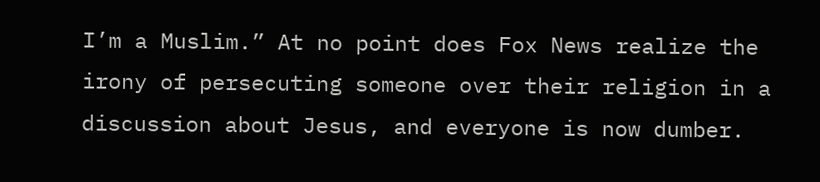I’m a Muslim.” At no point does Fox News realize the irony of persecuting someone over their religion in a discussion about Jesus, and everyone is now dumber.